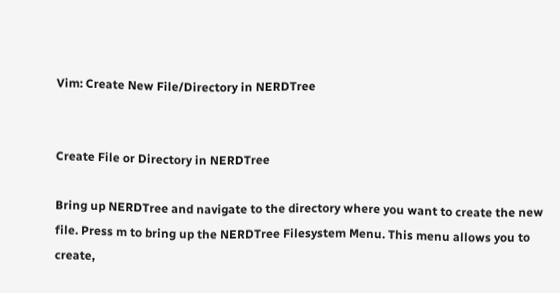Vim: Create New File/Directory in NERDTree


Create File or Directory in NERDTree

Bring up NERDTree and navigate to the directory where you want to create the new file. Press m to bring up the NERDTree Filesystem Menu. This menu allows you to create,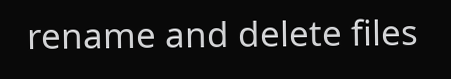rename and delete files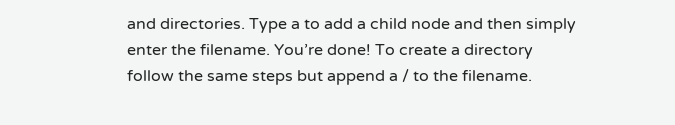and directories. Type a to add a child node and then simply enter the filename. You’re done! To create a directory follow the same steps but append a / to the filename.